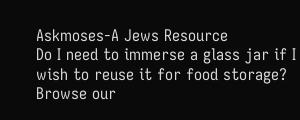Askmoses-A Jews Resource
Do I need to immerse a glass jar if I wish to reuse it for food storage?
Browse our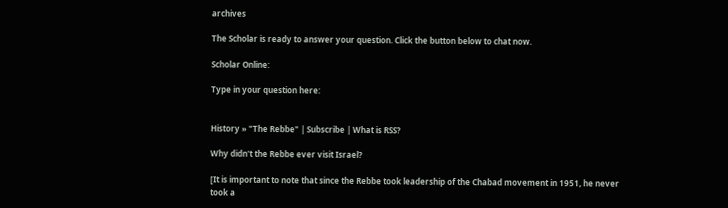archives

The Scholar is ready to answer your question. Click the button below to chat now.

Scholar Online:

Type in your question here:


History » "The Rebbe" | Subscribe | What is RSS?

Why didn't the Rebbe ever visit Israel?

[It is important to note that since the Rebbe took leadership of the Chabad movement in 1951, he never took a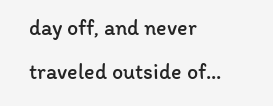day off, and never traveled outside of...